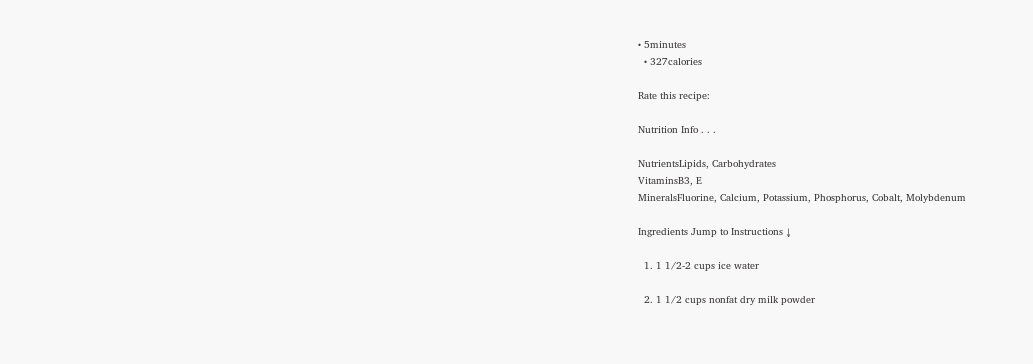• 5minutes
  • 327calories

Rate this recipe:

Nutrition Info . . .

NutrientsLipids, Carbohydrates
VitaminsB3, E
MineralsFluorine, Calcium, Potassium, Phosphorus, Cobalt, Molybdenum

Ingredients Jump to Instructions ↓

  1. 1 1/2-2 cups ice water

  2. 1 1/2 cups nonfat dry milk powder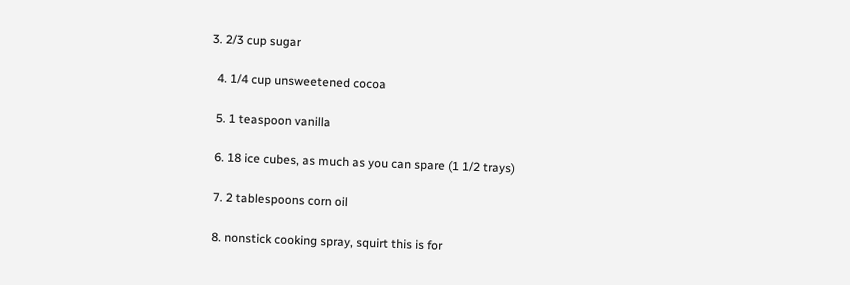3. 2/3 cup sugar

  4. 1/4 cup unsweetened cocoa

  5. 1 teaspoon vanilla

  6. 18 ice cubes, as much as you can spare (1 1/2 trays)

  7. 2 tablespoons corn oil

  8. nonstick cooking spray, squirt this is for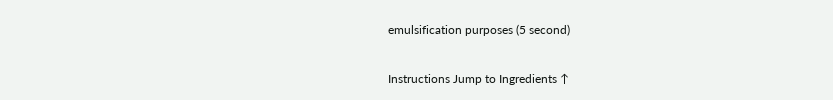emulsification purposes (5 second)

Instructions Jump to Ingredients ↑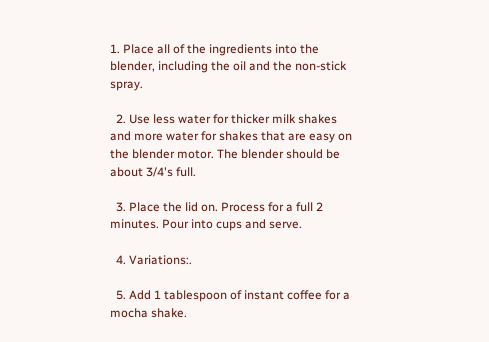1. Place all of the ingredients into the blender, including the oil and the non-stick spray.

  2. Use less water for thicker milk shakes and more water for shakes that are easy on the blender motor. The blender should be about 3/4's full.

  3. Place the lid on. Process for a full 2 minutes. Pour into cups and serve.

  4. Variations:.

  5. Add 1 tablespoon of instant coffee for a mocha shake.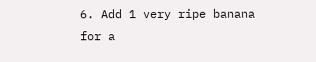6. Add 1 very ripe banana for a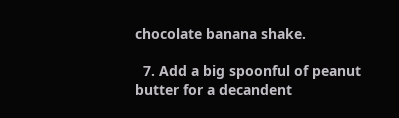chocolate banana shake.

  7. Add a big spoonful of peanut butter for a decandent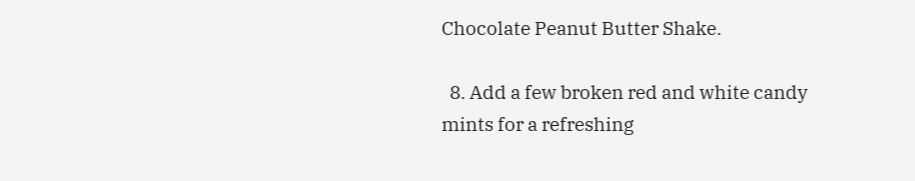Chocolate Peanut Butter Shake.

  8. Add a few broken red and white candy mints for a refreshing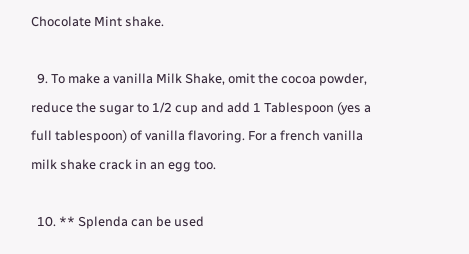Chocolate Mint shake.

  9. To make a vanilla Milk Shake, omit the cocoa powder, reduce the sugar to 1/2 cup and add 1 Tablespoon (yes a full tablespoon) of vanilla flavoring. For a french vanilla milk shake crack in an egg too.

  10. ** Splenda can be used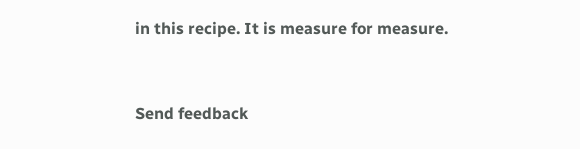in this recipe. It is measure for measure.


Send feedback